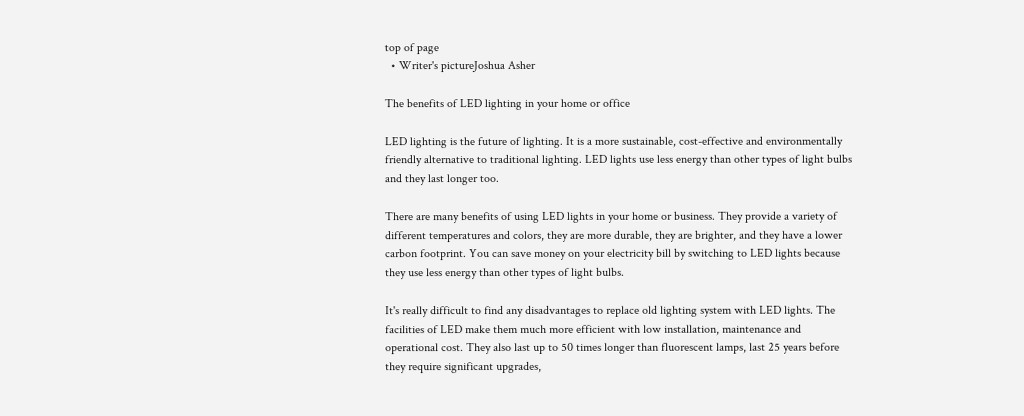top of page
  • Writer's pictureJoshua Asher

The benefits of LED lighting in your home or office

LED lighting is the future of lighting. It is a more sustainable, cost-effective and environmentally friendly alternative to traditional lighting. LED lights use less energy than other types of light bulbs and they last longer too.

There are many benefits of using LED lights in your home or business. They provide a variety of different temperatures and colors, they are more durable, they are brighter, and they have a lower carbon footprint. You can save money on your electricity bill by switching to LED lights because they use less energy than other types of light bulbs.

It's really difficult to find any disadvantages to replace old lighting system with LED lights. The facilities of LED make them much more efficient with low installation, maintenance and operational cost. They also last up to 50 times longer than fluorescent lamps, last 25 years before they require significant upgrades,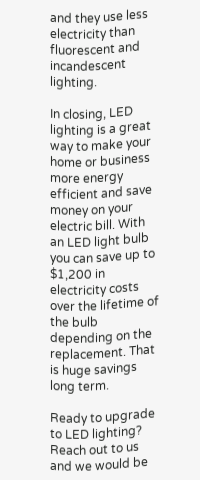and they use less electricity than fluorescent and incandescent lighting.

In closing, LED lighting is a great way to make your home or business more energy efficient and save money on your electric bill. With an LED light bulb you can save up to $1,200 in electricity costs over the lifetime of the bulb depending on the replacement. That is huge savings long term.

Ready to upgrade to LED lighting? Reach out to us and we would be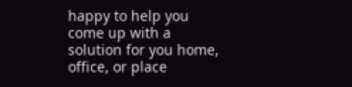happy to help you come up with a solution for you home, office, or place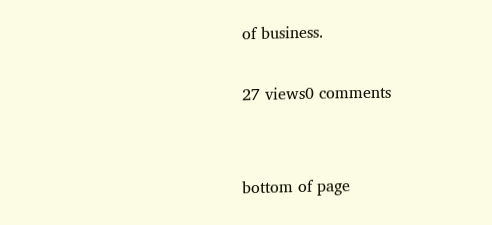of business.

27 views0 comments


bottom of page